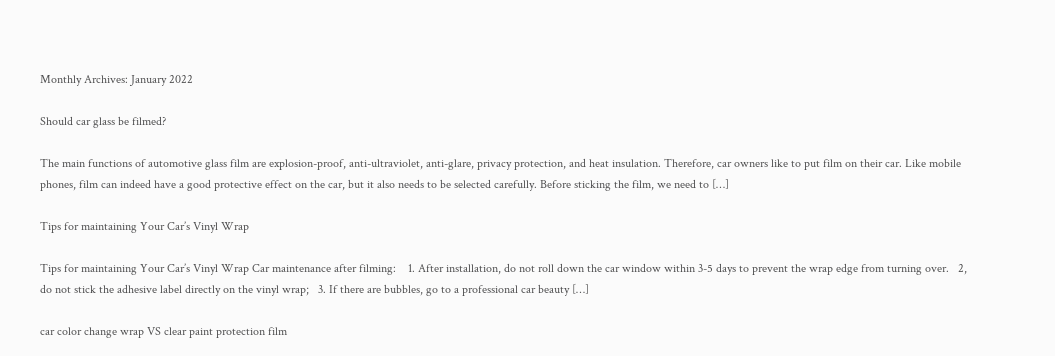Monthly Archives: January 2022

Should car glass be filmed?

The main functions of automotive glass film are explosion-proof, anti-ultraviolet, anti-glare, privacy protection, and heat insulation. Therefore, car owners like to put film on their car. Like mobile phones, film can indeed have a good protective effect on the car, but it also needs to be selected carefully. Before sticking the film, we need to […]

Tips for maintaining Your Car’s Vinyl Wrap

Tips for maintaining Your Car’s Vinyl Wrap Car maintenance after filming:    1. After installation, do not roll down the car window within 3-5 days to prevent the wrap edge from turning over.   2, do not stick the adhesive label directly on the vinyl wrap;   3. If there are bubbles, go to a professional car beauty […]

car color change wrap VS clear paint protection film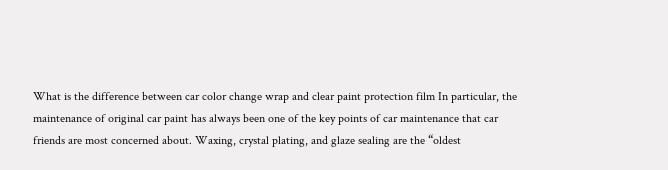What is the difference between car color change wrap and clear paint protection film In particular, the maintenance of original car paint has always been one of the key points of car maintenance that car friends are most concerned about. Waxing, crystal plating, and glaze sealing are the “oldest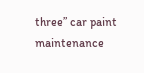three” car paint maintenance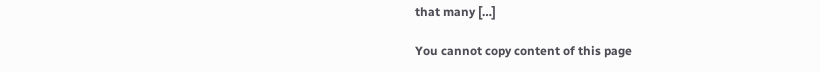that many […]

You cannot copy content of this page